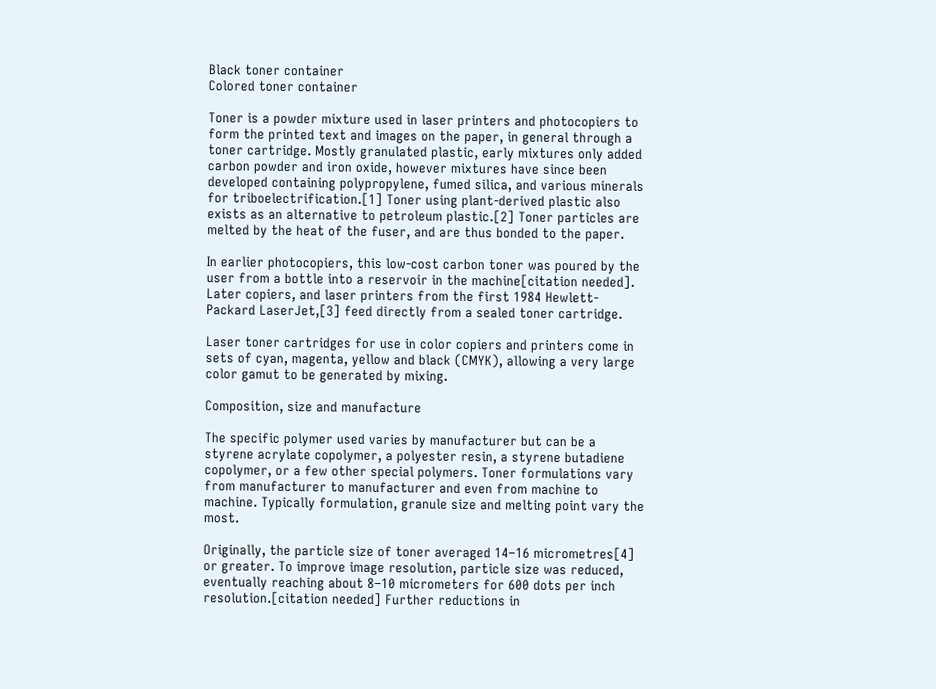Black toner container
Colored toner container

Toner is a powder mixture used in laser printers and photocopiers to form the printed text and images on the paper, in general through a toner cartridge. Mostly granulated plastic, early mixtures only added carbon powder and iron oxide, however mixtures have since been developed containing polypropylene, fumed silica, and various minerals for triboelectrification.[1] Toner using plant-derived plastic also exists as an alternative to petroleum plastic.[2] Toner particles are melted by the heat of the fuser, and are thus bonded to the paper.

In earlier photocopiers, this low-cost carbon toner was poured by the user from a bottle into a reservoir in the machine[citation needed]. Later copiers, and laser printers from the first 1984 Hewlett-Packard LaserJet,[3] feed directly from a sealed toner cartridge.

Laser toner cartridges for use in color copiers and printers come in sets of cyan, magenta, yellow and black (CMYK), allowing a very large color gamut to be generated by mixing.

Composition, size and manufacture

The specific polymer used varies by manufacturer but can be a styrene acrylate copolymer, a polyester resin, a styrene butadiene copolymer, or a few other special polymers. Toner formulations vary from manufacturer to manufacturer and even from machine to machine. Typically formulation, granule size and melting point vary the most.

Originally, the particle size of toner averaged 14–16 micrometres[4] or greater. To improve image resolution, particle size was reduced, eventually reaching about 8–10 micrometers for 600 dots per inch resolution.[citation needed] Further reductions in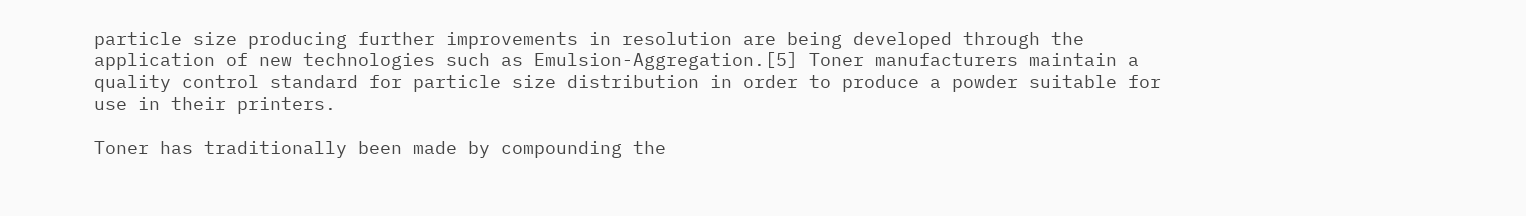particle size producing further improvements in resolution are being developed through the application of new technologies such as Emulsion-Aggregation.[5] Toner manufacturers maintain a quality control standard for particle size distribution in order to produce a powder suitable for use in their printers.

Toner has traditionally been made by compounding the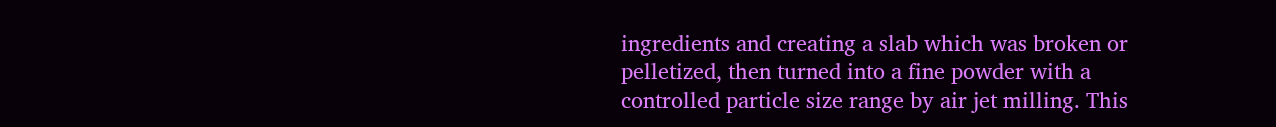ingredients and creating a slab which was broken or pelletized, then turned into a fine powder with a controlled particle size range by air jet milling. This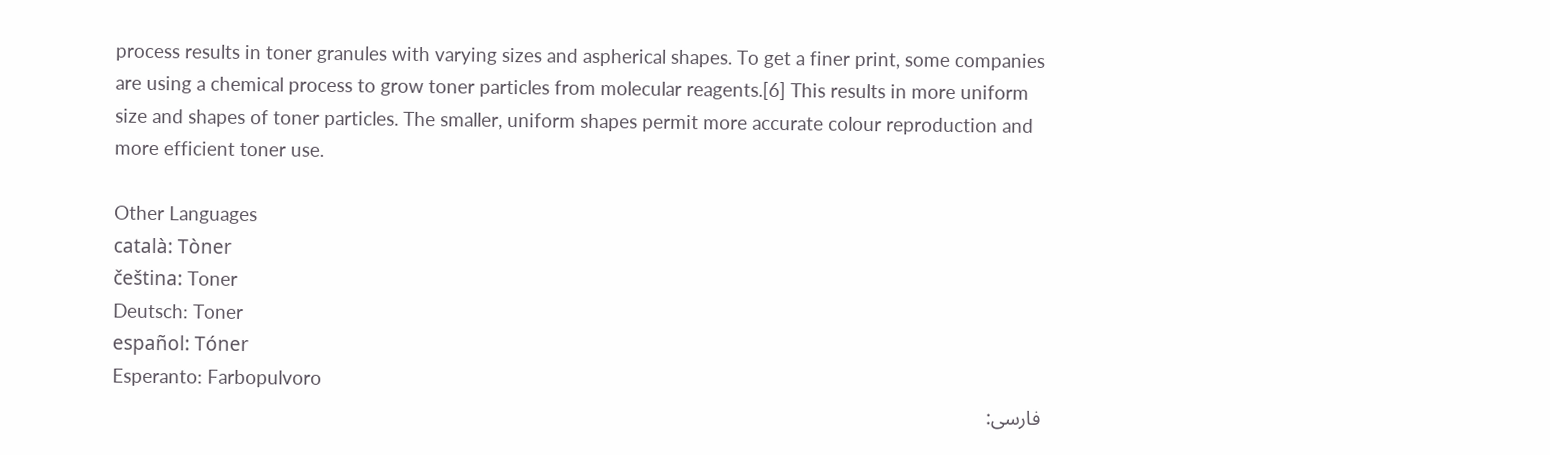process results in toner granules with varying sizes and aspherical shapes. To get a finer print, some companies are using a chemical process to grow toner particles from molecular reagents.[6] This results in more uniform size and shapes of toner particles. The smaller, uniform shapes permit more accurate colour reproduction and more efficient toner use.

Other Languages
català: Tòner
čeština: Toner
Deutsch: Toner
español: Tóner
Esperanto: Farbopulvoro
فارسی: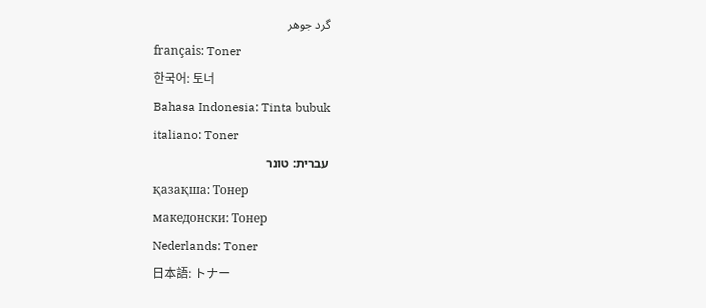گرد جوهر
français: Toner
한국어: 토너
Bahasa Indonesia: Tinta bubuk
italiano: Toner
עברית: טונר
қазақша: Тонер
македонски: Тонер
Nederlands: Toner
日本語: トナー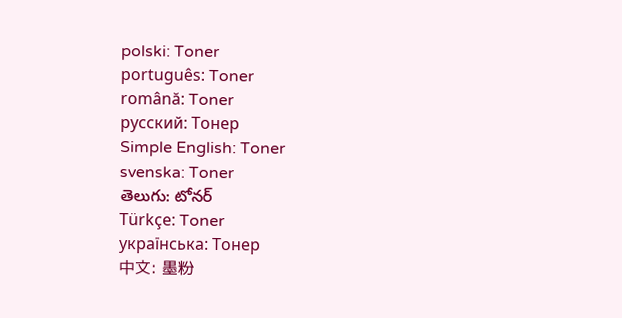polski: Toner
português: Toner
română: Toner
русский: Тонер
Simple English: Toner
svenska: Toner
తెలుగు: టోనర్
Türkçe: Toner
українська: Тонер
中文: 墨粉